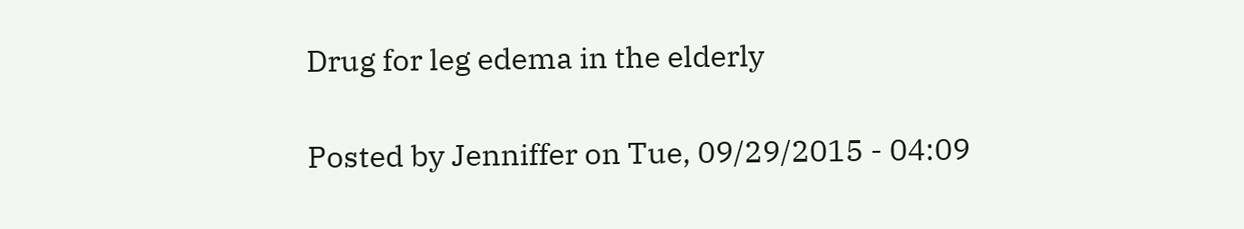Drug for leg edema in the elderly

Posted by Jenniffer on Tue, 09/29/2015 - 04:09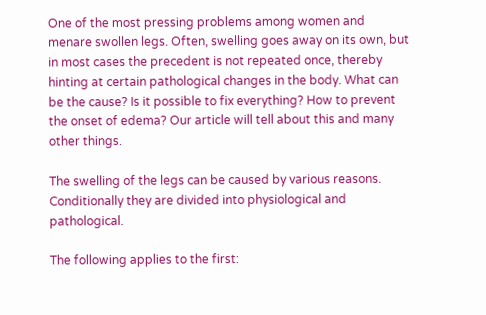One of the most pressing problems among women and menare swollen legs. Often, swelling goes away on its own, but in most cases the precedent is not repeated once, thereby hinting at certain pathological changes in the body. What can be the cause? Is it possible to fix everything? How to prevent the onset of edema? Our article will tell about this and many other things.

The swelling of the legs can be caused by various reasons. Conditionally they are divided into physiological and pathological.

The following applies to the first: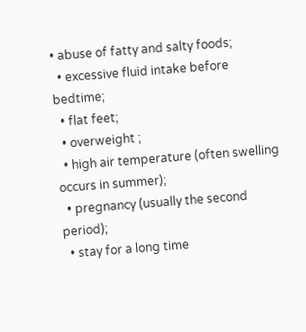• abuse of fatty and salty foods;
  • excessive fluid intake before bedtime;
  • flat feet;
  • overweight ;
  • high air temperature (often swelling occurs in summer);
  • pregnancy (usually the second period);
  • stay for a long time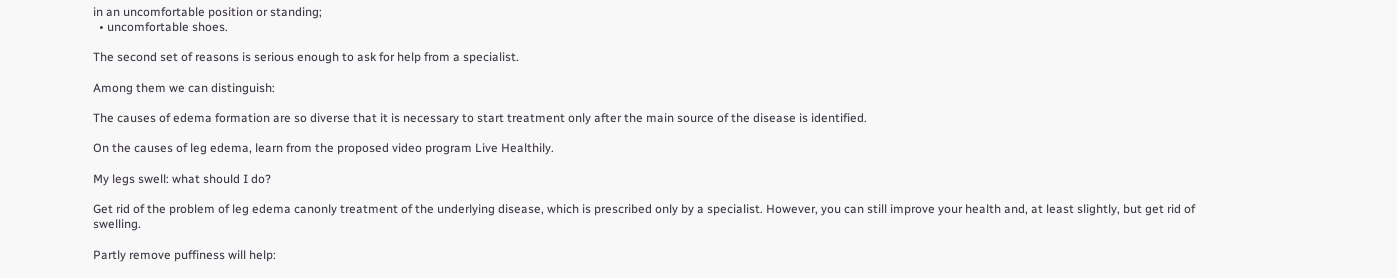in an uncomfortable position or standing;
  • uncomfortable shoes.

The second set of reasons is serious enough to ask for help from a specialist.

Among them we can distinguish:

The causes of edema formation are so diverse that it is necessary to start treatment only after the main source of the disease is identified.

On the causes of leg edema, learn from the proposed video program Live Healthily.

My legs swell: what should I do?

Get rid of the problem of leg edema canonly treatment of the underlying disease, which is prescribed only by a specialist. However, you can still improve your health and, at least slightly, but get rid of swelling.

Partly remove puffiness will help: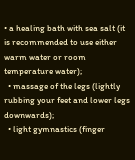• a healing bath with sea salt (it is recommended to use either warm water or room temperature water);
  • massage of the legs (lightly rubbing your feet and lower legs downwards);
  • light gymnastics (finger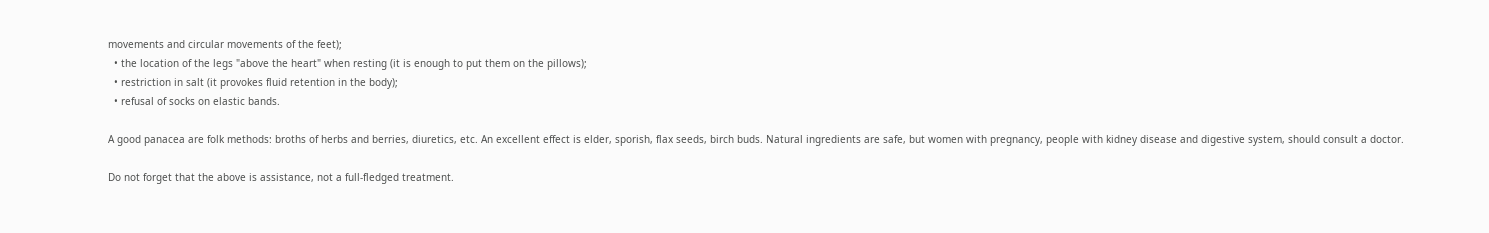movements and circular movements of the feet);
  • the location of the legs "above the heart" when resting (it is enough to put them on the pillows);
  • restriction in salt (it provokes fluid retention in the body);
  • refusal of socks on elastic bands.

A good panacea are folk methods: broths of herbs and berries, diuretics, etc. An excellent effect is elder, sporish, flax seeds, birch buds. Natural ingredients are safe, but women with pregnancy, people with kidney disease and digestive system, should consult a doctor.

Do not forget that the above is assistance, not a full-fledged treatment.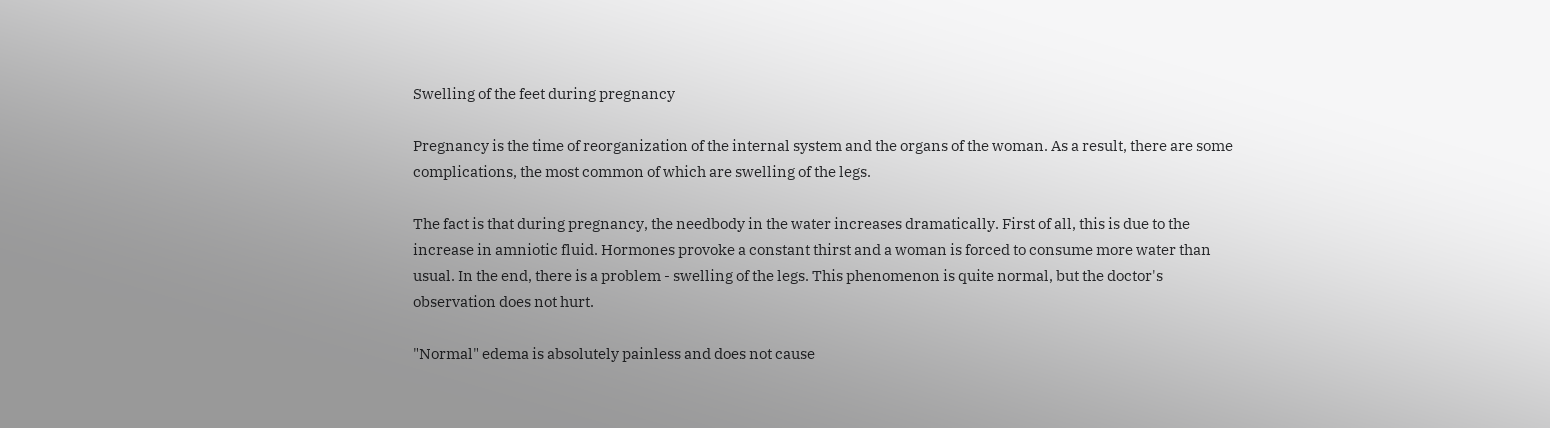Swelling of the feet during pregnancy

Pregnancy is the time of reorganization of the internal system and the organs of the woman. As a result, there are some complications, the most common of which are swelling of the legs.

The fact is that during pregnancy, the needbody in the water increases dramatically. First of all, this is due to the increase in amniotic fluid. Hormones provoke a constant thirst and a woman is forced to consume more water than usual. In the end, there is a problem - swelling of the legs. This phenomenon is quite normal, but the doctor's observation does not hurt.

"Normal" edema is absolutely painless and does not cause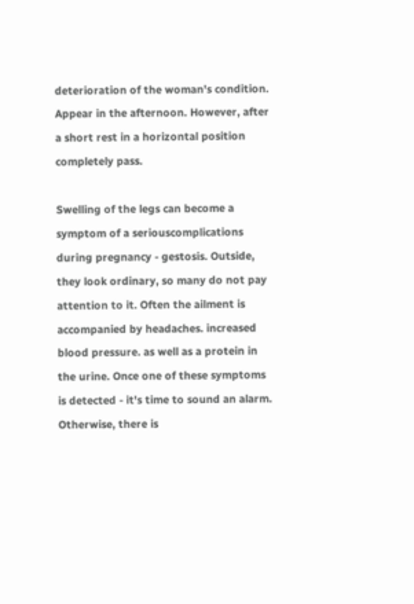deterioration of the woman's condition. Appear in the afternoon. However, after a short rest in a horizontal position completely pass.

Swelling of the legs can become a symptom of a seriouscomplications during pregnancy - gestosis. Outside, they look ordinary, so many do not pay attention to it. Often the ailment is accompanied by headaches. increased blood pressure. as well as a protein in the urine. Once one of these symptoms is detected - it's time to sound an alarm. Otherwise, there is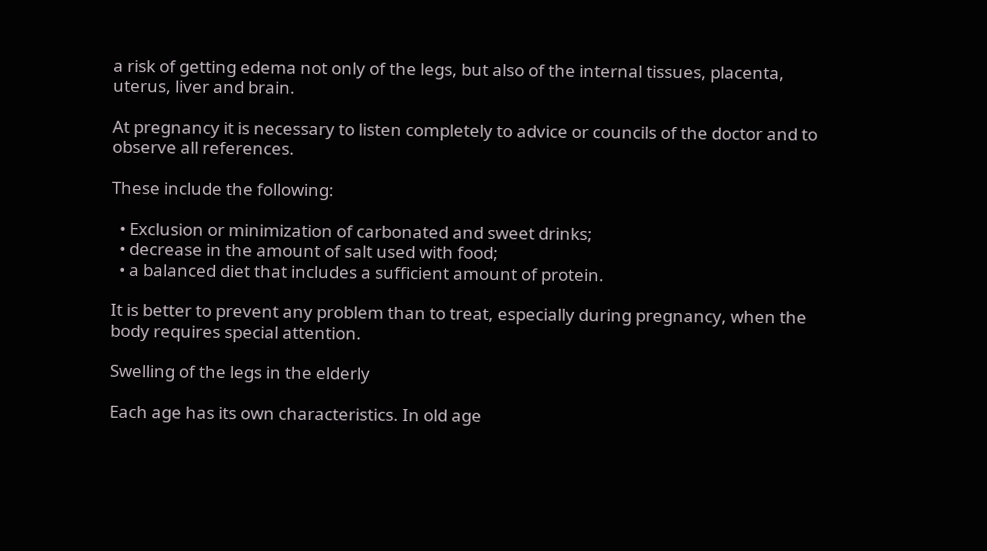a risk of getting edema not only of the legs, but also of the internal tissues, placenta, uterus, liver and brain.

At pregnancy it is necessary to listen completely to advice or councils of the doctor and to observe all references.

These include the following:

  • Exclusion or minimization of carbonated and sweet drinks;
  • decrease in the amount of salt used with food;
  • a balanced diet that includes a sufficient amount of protein.

It is better to prevent any problem than to treat, especially during pregnancy, when the body requires special attention.

Swelling of the legs in the elderly

Each age has its own characteristics. In old age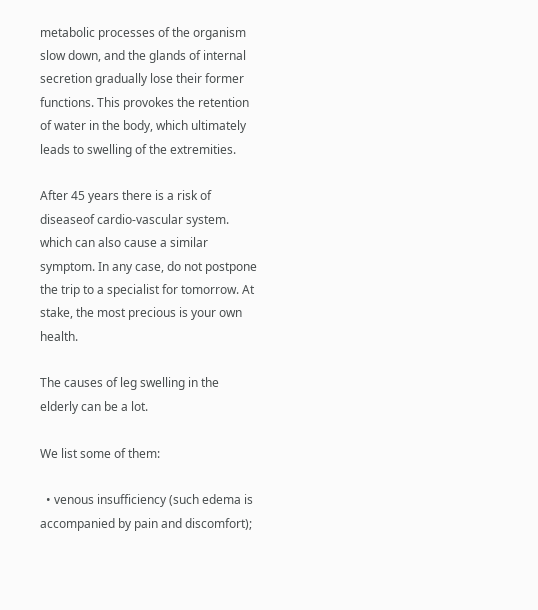metabolic processes of the organism slow down, and the glands of internal secretion gradually lose their former functions. This provokes the retention of water in the body, which ultimately leads to swelling of the extremities.

After 45 years there is a risk of diseaseof cardio-vascular system. which can also cause a similar symptom. In any case, do not postpone the trip to a specialist for tomorrow. At stake, the most precious is your own health.

The causes of leg swelling in the elderly can be a lot.

We list some of them:

  • venous insufficiency (such edema is accompanied by pain and discomfort);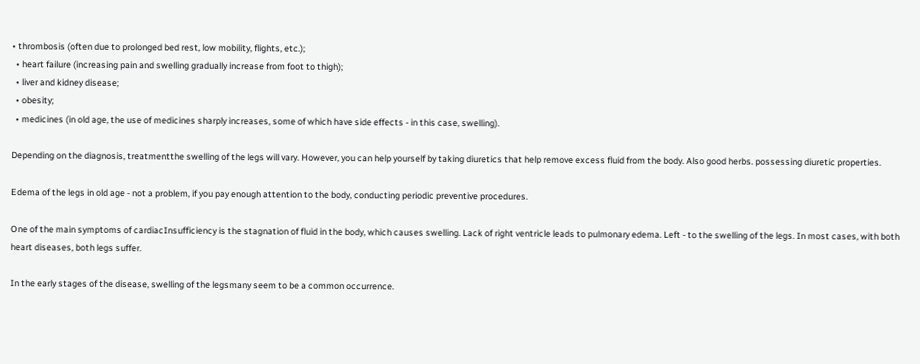• thrombosis (often due to prolonged bed rest, low mobility, flights, etc.);
  • heart failure (increasing pain and swelling gradually increase from foot to thigh);
  • liver and kidney disease;
  • obesity;
  • medicines (in old age, the use of medicines sharply increases, some of which have side effects - in this case, swelling).

Depending on the diagnosis, treatmentthe swelling of the legs will vary. However, you can help yourself by taking diuretics that help remove excess fluid from the body. Also good herbs. possessing diuretic properties.

Edema of the legs in old age - not a problem, if you pay enough attention to the body, conducting periodic preventive procedures.

One of the main symptoms of cardiacInsufficiency is the stagnation of fluid in the body, which causes swelling. Lack of right ventricle leads to pulmonary edema. Left - to the swelling of the legs. In most cases, with both heart diseases, both legs suffer.

In the early stages of the disease, swelling of the legsmany seem to be a common occurrence.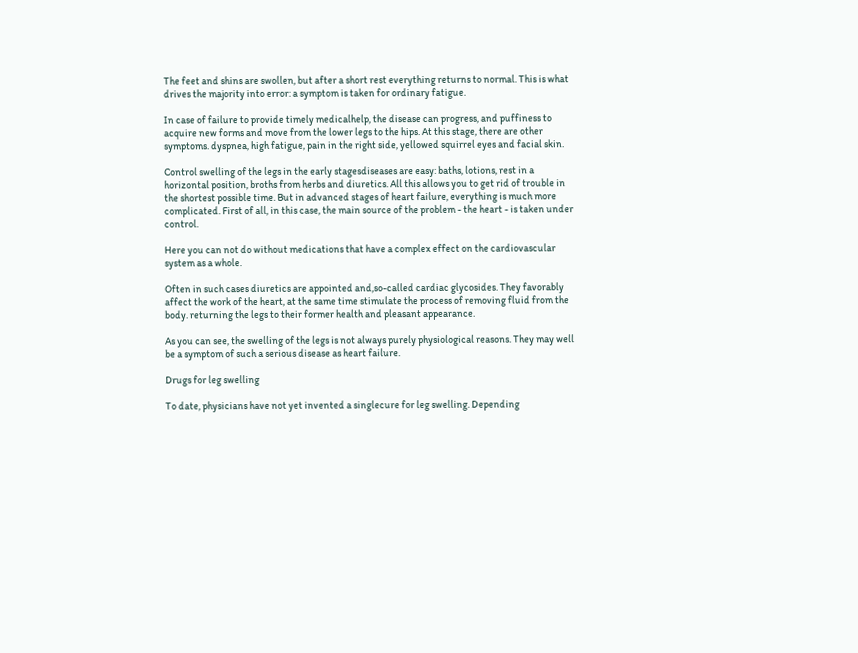The feet and shins are swollen, but after a short rest everything returns to normal. This is what drives the majority into error: a symptom is taken for ordinary fatigue.

In case of failure to provide timely medicalhelp, the disease can progress, and puffiness to acquire new forms and move from the lower legs to the hips. At this stage, there are other symptoms. dyspnea, high fatigue, pain in the right side, yellowed squirrel eyes and facial skin.

Control swelling of the legs in the early stagesdiseases are easy: baths, lotions, rest in a horizontal position, broths from herbs and diuretics. All this allows you to get rid of trouble in the shortest possible time. But in advanced stages of heart failure, everything is much more complicated. First of all, in this case, the main source of the problem - the heart - is taken under control.

Here you can not do without medications that have a complex effect on the cardiovascular system as a whole.

Often in such cases diuretics are appointed and,so-called cardiac glycosides. They favorably affect the work of the heart, at the same time stimulate the process of removing fluid from the body. returning the legs to their former health and pleasant appearance.

As you can see, the swelling of the legs is not always purely physiological reasons. They may well be a symptom of such a serious disease as heart failure.

Drugs for leg swelling

To date, physicians have not yet invented a singlecure for leg swelling. Depending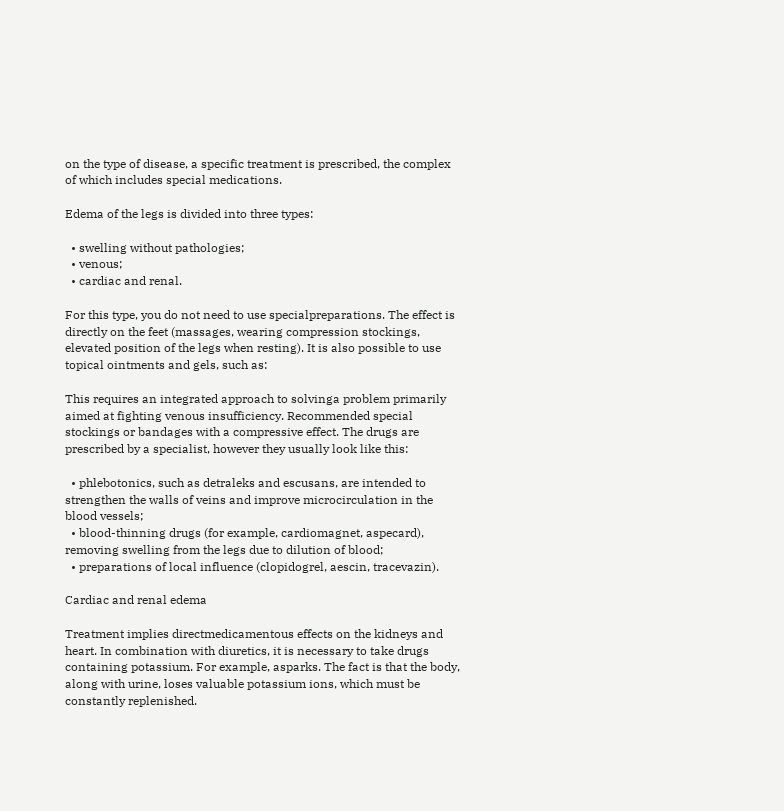on the type of disease, a specific treatment is prescribed, the complex of which includes special medications.

Edema of the legs is divided into three types:

  • swelling without pathologies;
  • venous;
  • cardiac and renal.

For this type, you do not need to use specialpreparations. The effect is directly on the feet (massages, wearing compression stockings, elevated position of the legs when resting). It is also possible to use topical ointments and gels, such as:

This requires an integrated approach to solvinga problem primarily aimed at fighting venous insufficiency. Recommended special stockings or bandages with a compressive effect. The drugs are prescribed by a specialist, however they usually look like this:

  • phlebotonics, such as detraleks and escusans, are intended to strengthen the walls of veins and improve microcirculation in the blood vessels;
  • blood-thinning drugs (for example, cardiomagnet, aspecard), removing swelling from the legs due to dilution of blood;
  • preparations of local influence (clopidogrel, aescin, tracevazin).

Cardiac and renal edema

Treatment implies directmedicamentous effects on the kidneys and heart. In combination with diuretics, it is necessary to take drugs containing potassium. For example, asparks. The fact is that the body, along with urine, loses valuable potassium ions, which must be constantly replenished.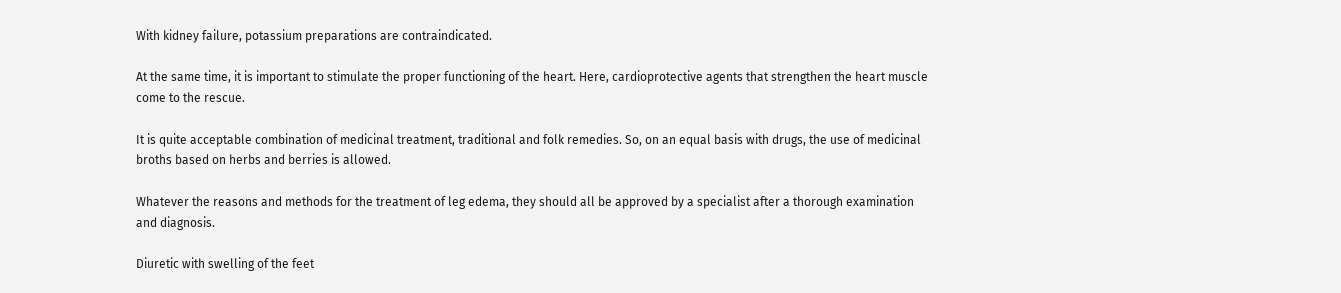With kidney failure, potassium preparations are contraindicated.

At the same time, it is important to stimulate the proper functioning of the heart. Here, cardioprotective agents that strengthen the heart muscle come to the rescue.

It is quite acceptable combination of medicinal treatment, traditional and folk remedies. So, on an equal basis with drugs, the use of medicinal broths based on herbs and berries is allowed.

Whatever the reasons and methods for the treatment of leg edema, they should all be approved by a specialist after a thorough examination and diagnosis.

Diuretic with swelling of the feet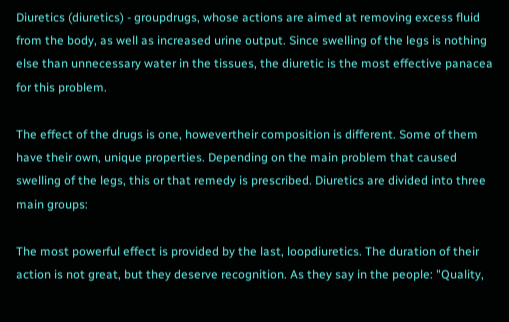Diuretics (diuretics) - groupdrugs, whose actions are aimed at removing excess fluid from the body, as well as increased urine output. Since swelling of the legs is nothing else than unnecessary water in the tissues, the diuretic is the most effective panacea for this problem.

The effect of the drugs is one, howevertheir composition is different. Some of them have their own, unique properties. Depending on the main problem that caused swelling of the legs, this or that remedy is prescribed. Diuretics are divided into three main groups:

The most powerful effect is provided by the last, loopdiuretics. The duration of their action is not great, but they deserve recognition. As they say in the people: "Quality,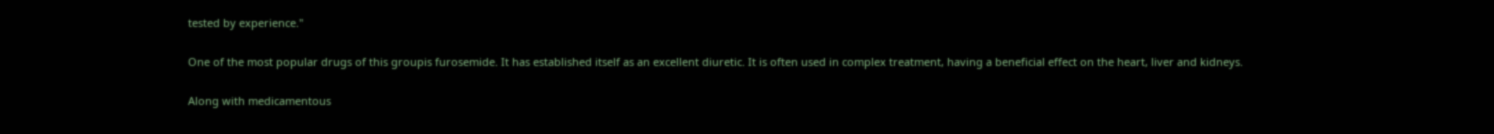tested by experience."

One of the most popular drugs of this groupis furosemide. It has established itself as an excellent diuretic. It is often used in complex treatment, having a beneficial effect on the heart, liver and kidneys.

Along with medicamentous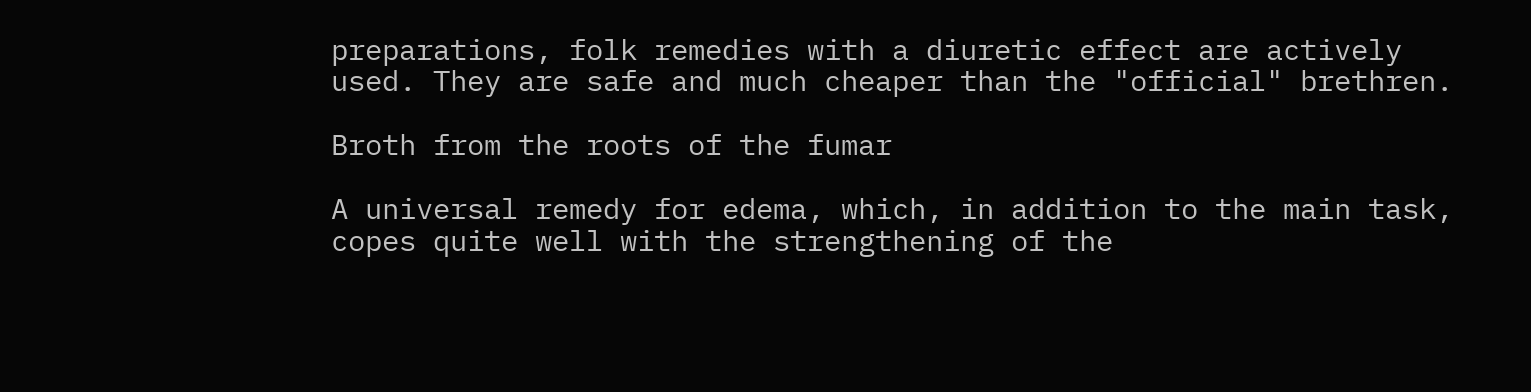preparations, folk remedies with a diuretic effect are actively used. They are safe and much cheaper than the "official" brethren.

Broth from the roots of the fumar

A universal remedy for edema, which, in addition to the main task, copes quite well with the strengthening of the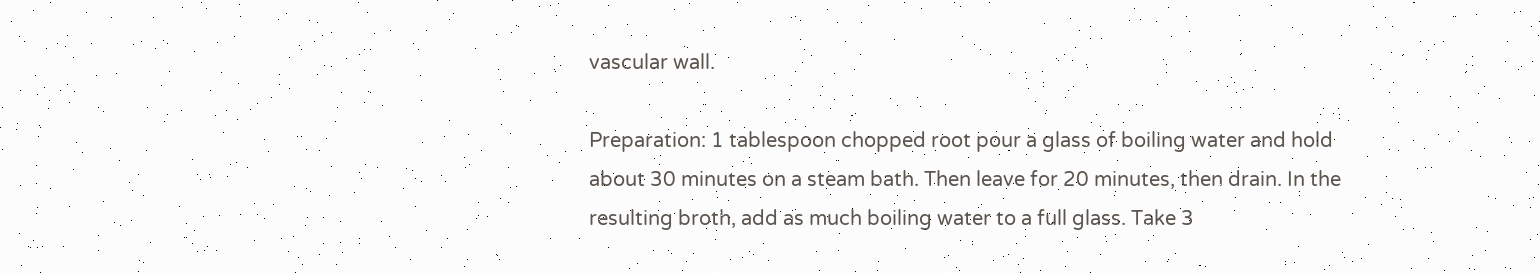vascular wall.

Preparation: 1 tablespoon chopped root pour a glass of boiling water and hold about 30 minutes on a steam bath. Then leave for 20 minutes, then drain. In the resulting broth, add as much boiling water to a full glass. Take 3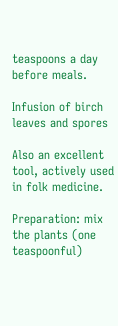teaspoons a day before meals.

Infusion of birch leaves and spores

Also an excellent tool, actively used in folk medicine.

Preparation: mix the plants (one teaspoonful)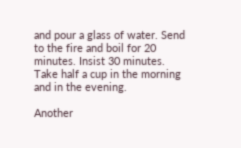and pour a glass of water. Send to the fire and boil for 20 minutes. Insist 30 minutes. Take half a cup in the morning and in the evening.

Another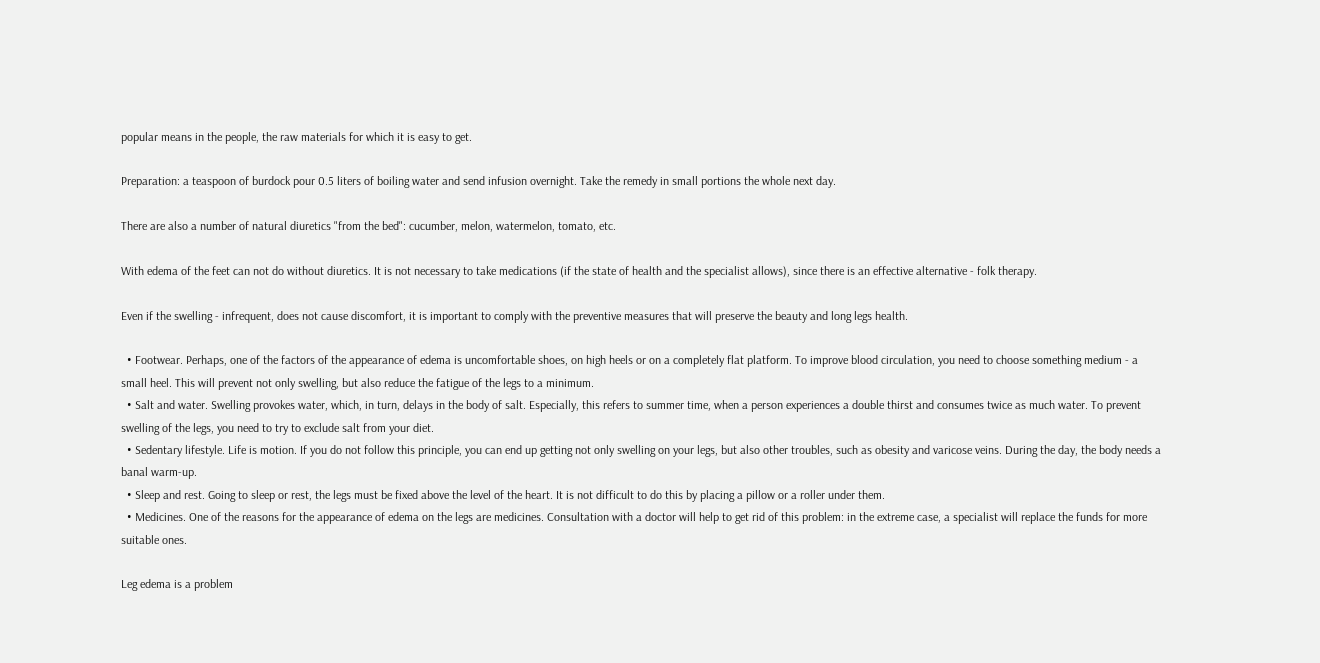popular means in the people, the raw materials for which it is easy to get.

Preparation: a teaspoon of burdock pour 0.5 liters of boiling water and send infusion overnight. Take the remedy in small portions the whole next day.

There are also a number of natural diuretics "from the bed": cucumber, melon, watermelon, tomato, etc.

With edema of the feet can not do without diuretics. It is not necessary to take medications (if the state of health and the specialist allows), since there is an effective alternative - folk therapy.

Even if the swelling - infrequent, does not cause discomfort, it is important to comply with the preventive measures that will preserve the beauty and long legs health.

  • Footwear. Perhaps, one of the factors of the appearance of edema is uncomfortable shoes, on high heels or on a completely flat platform. To improve blood circulation, you need to choose something medium - a small heel. This will prevent not only swelling, but also reduce the fatigue of the legs to a minimum.
  • Salt and water. Swelling provokes water, which, in turn, delays in the body of salt. Especially, this refers to summer time, when a person experiences a double thirst and consumes twice as much water. To prevent swelling of the legs, you need to try to exclude salt from your diet.
  • Sedentary lifestyle. Life is motion. If you do not follow this principle, you can end up getting not only swelling on your legs, but also other troubles, such as obesity and varicose veins. During the day, the body needs a banal warm-up.
  • Sleep and rest. Going to sleep or rest, the legs must be fixed above the level of the heart. It is not difficult to do this by placing a pillow or a roller under them.
  • Medicines. One of the reasons for the appearance of edema on the legs are medicines. Consultation with a doctor will help to get rid of this problem: in the extreme case, a specialist will replace the funds for more suitable ones.

Leg edema is a problem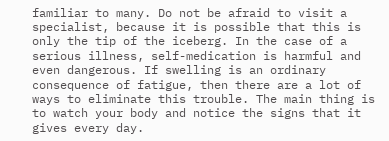familiar to many. Do not be afraid to visit a specialist, because it is possible that this is only the tip of the iceberg. In the case of a serious illness, self-medication is harmful and even dangerous. If swelling is an ordinary consequence of fatigue, then there are a lot of ways to eliminate this trouble. The main thing is to watch your body and notice the signs that it gives every day.